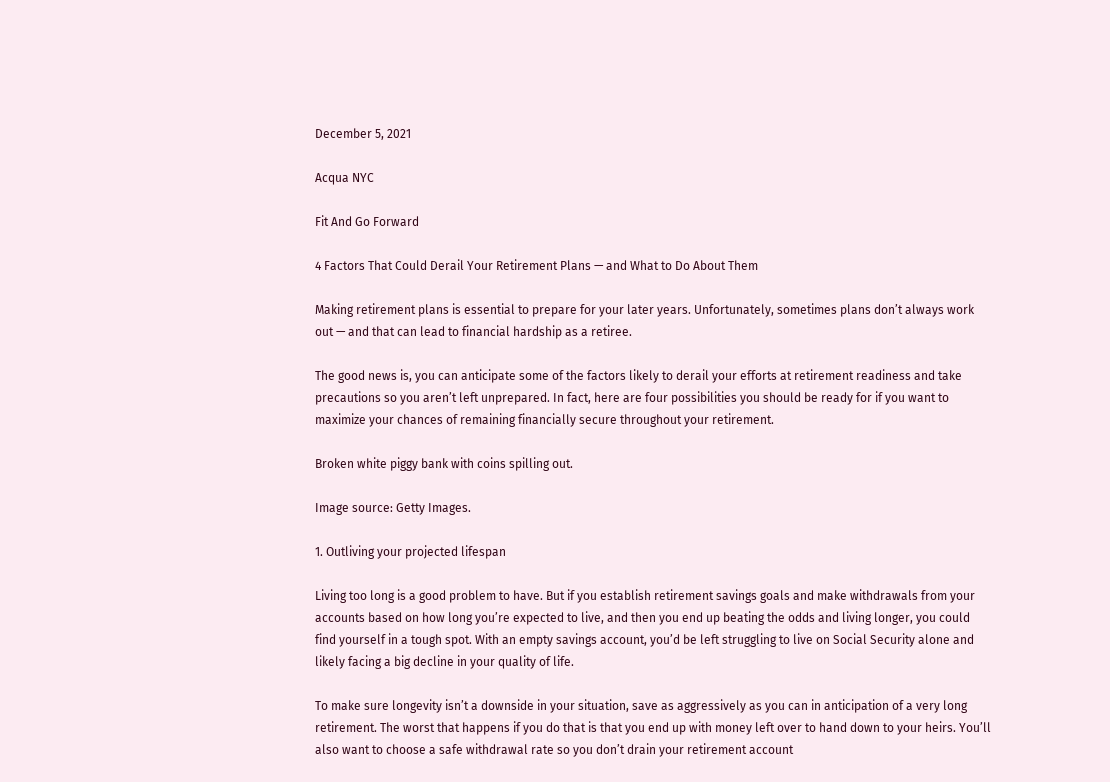December 5, 2021

Acqua NYC

Fit And Go Forward

4 Factors That Could Derail Your Retirement Plans — and What to Do About Them

Making retirement plans is essential to prepare for your later years. Unfortunately, sometimes plans don’t always work out — and that can lead to financial hardship as a retiree.

The good news is, you can anticipate some of the factors likely to derail your efforts at retirement readiness and take precautions so you aren’t left unprepared. In fact, here are four possibilities you should be ready for if you want to maximize your chances of remaining financially secure throughout your retirement.

Broken white piggy bank with coins spilling out.

Image source: Getty Images.

1. Outliving your projected lifespan

Living too long is a good problem to have. But if you establish retirement savings goals and make withdrawals from your accounts based on how long you’re expected to live, and then you end up beating the odds and living longer, you could find yourself in a tough spot. With an empty savings account, you’d be left struggling to live on Social Security alone and likely facing a big decline in your quality of life.

To make sure longevity isn’t a downside in your situation, save as aggressively as you can in anticipation of a very long retirement. The worst that happens if you do that is that you end up with money left over to hand down to your heirs. You’ll also want to choose a safe withdrawal rate so you don’t drain your retirement account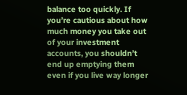balance too quickly. If you’re cautious about how much money you take out of your investment accounts, you shouldn’t end up emptying them even if you live way longer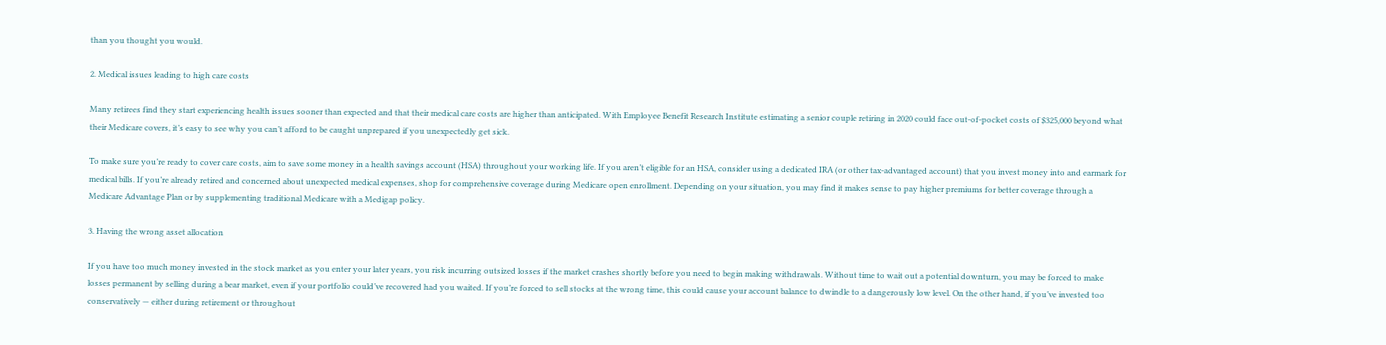than you thought you would.

2. Medical issues leading to high care costs

Many retirees find they start experiencing health issues sooner than expected and that their medical care costs are higher than anticipated. With Employee Benefit Research Institute estimating a senior couple retiring in 2020 could face out-of-pocket costs of $325,000 beyond what their Medicare covers, it’s easy to see why you can’t afford to be caught unprepared if you unexpectedly get sick.

To make sure you’re ready to cover care costs, aim to save some money in a health savings account (HSA) throughout your working life. If you aren’t eligible for an HSA, consider using a dedicated IRA (or other tax-advantaged account) that you invest money into and earmark for medical bills. If you’re already retired and concerned about unexpected medical expenses, shop for comprehensive coverage during Medicare open enrollment. Depending on your situation, you may find it makes sense to pay higher premiums for better coverage through a Medicare Advantage Plan or by supplementing traditional Medicare with a Medigap policy.

3. Having the wrong asset allocation

If you have too much money invested in the stock market as you enter your later years, you risk incurring outsized losses if the market crashes shortly before you need to begin making withdrawals. Without time to wait out a potential downturn, you may be forced to make losses permanent by selling during a bear market, even if your portfolio could’ve recovered had you waited. If you’re forced to sell stocks at the wrong time, this could cause your account balance to dwindle to a dangerously low level. On the other hand, if you’ve invested too conservatively — either during retirement or throughout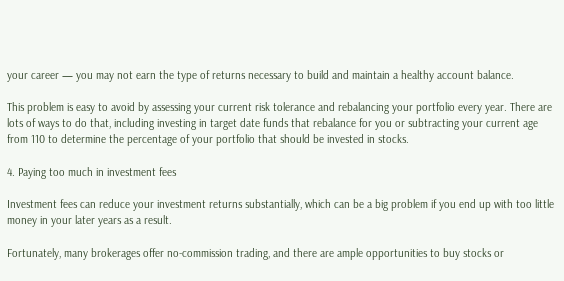your career — you may not earn the type of returns necessary to build and maintain a healthy account balance.

This problem is easy to avoid by assessing your current risk tolerance and rebalancing your portfolio every year. There are lots of ways to do that, including investing in target date funds that rebalance for you or subtracting your current age from 110 to determine the percentage of your portfolio that should be invested in stocks.

4. Paying too much in investment fees

Investment fees can reduce your investment returns substantially, which can be a big problem if you end up with too little money in your later years as a result.

Fortunately, many brokerages offer no-commission trading, and there are ample opportunities to buy stocks or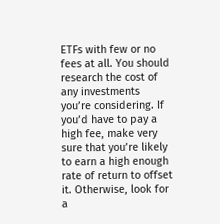ETFs with few or no fees at all. You should research the cost of any investments you’re considering. If you’d have to pay a high fee, make very sure that you’re likely to earn a high enough rate of return to offset it. Otherwise, look for a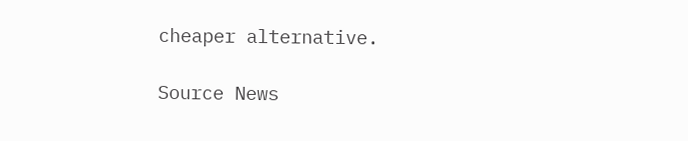cheaper alternative.

Source News